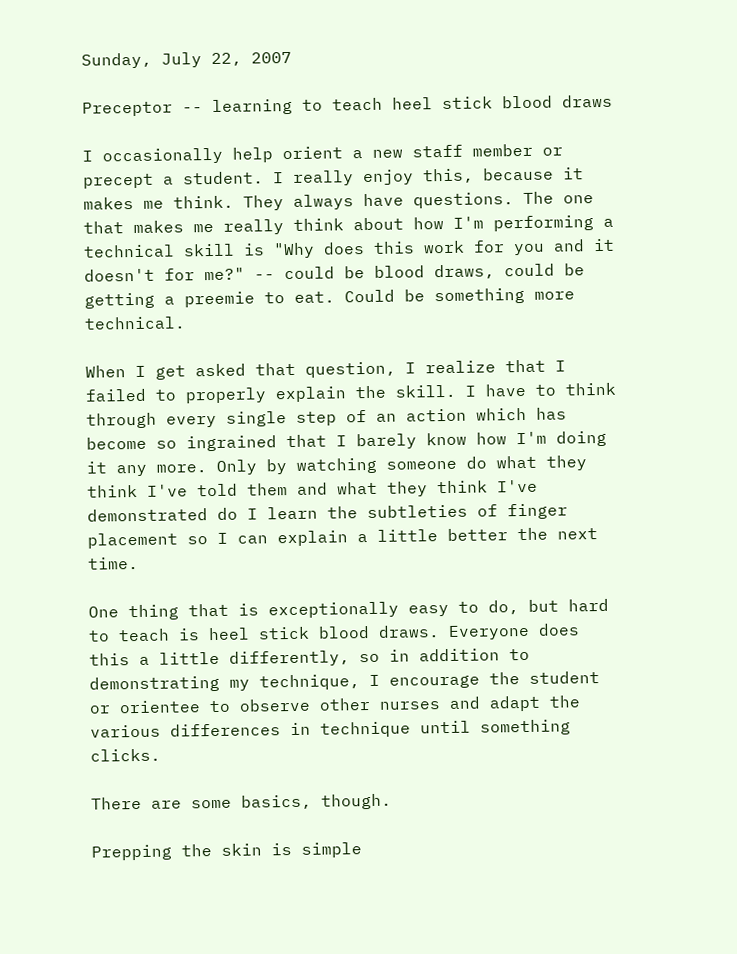Sunday, July 22, 2007

Preceptor -- learning to teach heel stick blood draws

I occasionally help orient a new staff member or precept a student. I really enjoy this, because it makes me think. They always have questions. The one that makes me really think about how I'm performing a technical skill is "Why does this work for you and it doesn't for me?" -- could be blood draws, could be getting a preemie to eat. Could be something more technical.

When I get asked that question, I realize that I failed to properly explain the skill. I have to think through every single step of an action which has become so ingrained that I barely know how I'm doing it any more. Only by watching someone do what they think I've told them and what they think I've demonstrated do I learn the subtleties of finger placement so I can explain a little better the next time.

One thing that is exceptionally easy to do, but hard to teach is heel stick blood draws. Everyone does this a little differently, so in addition to demonstrating my technique, I encourage the student or orientee to observe other nurses and adapt the various differences in technique until something clicks.

There are some basics, though.

Prepping the skin is simple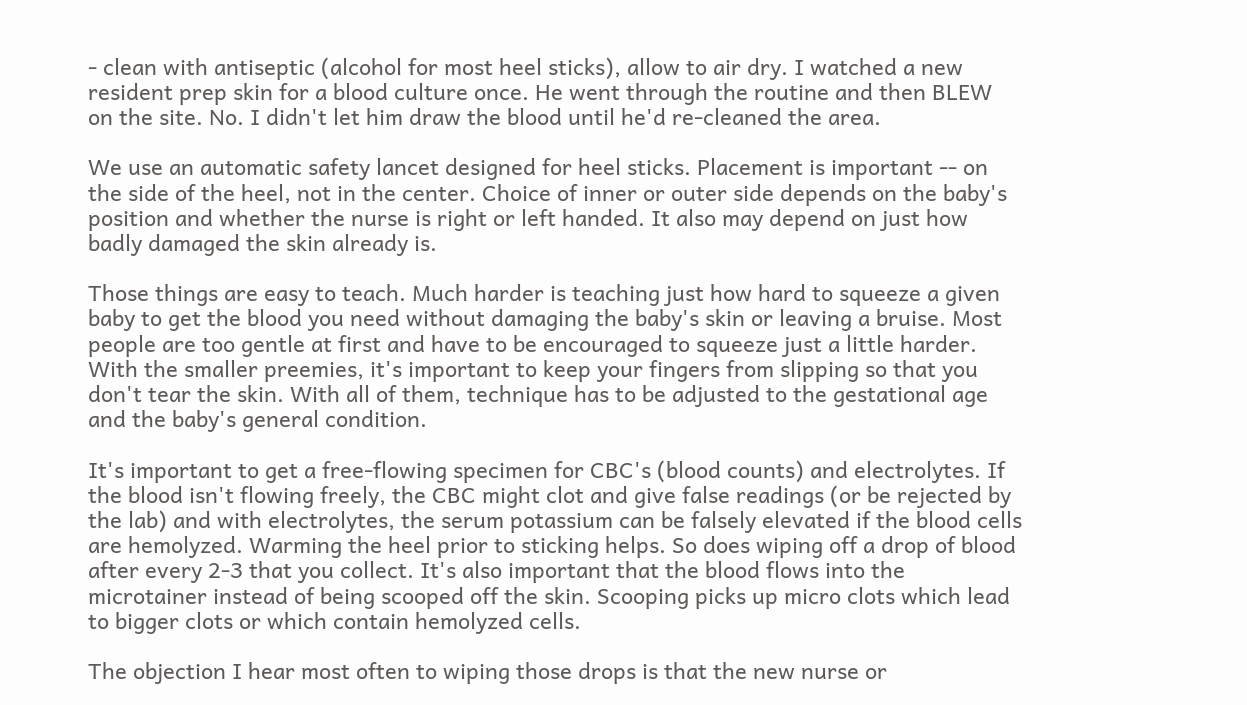- clean with antiseptic (alcohol for most heel sticks), allow to air dry. I watched a new resident prep skin for a blood culture once. He went through the routine and then BLEW on the site. No. I didn't let him draw the blood until he'd re-cleaned the area.

We use an automatic safety lancet designed for heel sticks. Placement is important -- on the side of the heel, not in the center. Choice of inner or outer side depends on the baby's position and whether the nurse is right or left handed. It also may depend on just how badly damaged the skin already is.

Those things are easy to teach. Much harder is teaching just how hard to squeeze a given baby to get the blood you need without damaging the baby's skin or leaving a bruise. Most people are too gentle at first and have to be encouraged to squeeze just a little harder. With the smaller preemies, it's important to keep your fingers from slipping so that you don't tear the skin. With all of them, technique has to be adjusted to the gestational age and the baby's general condition.

It's important to get a free-flowing specimen for CBC's (blood counts) and electrolytes. If the blood isn't flowing freely, the CBC might clot and give false readings (or be rejected by the lab) and with electrolytes, the serum potassium can be falsely elevated if the blood cells are hemolyzed. Warming the heel prior to sticking helps. So does wiping off a drop of blood after every 2-3 that you collect. It's also important that the blood flows into the microtainer instead of being scooped off the skin. Scooping picks up micro clots which lead to bigger clots or which contain hemolyzed cells.

The objection I hear most often to wiping those drops is that the new nurse or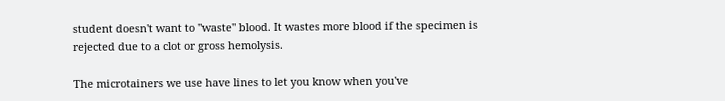student doesn't want to "waste" blood. It wastes more blood if the specimen is rejected due to a clot or gross hemolysis.

The microtainers we use have lines to let you know when you've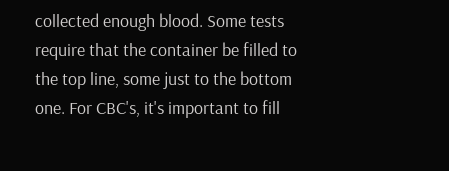collected enough blood. Some tests require that the container be filled to the top line, some just to the bottom one. For CBC's, it's important to fill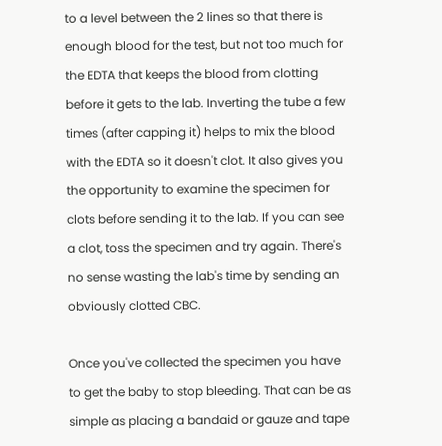to a level between the 2 lines so that there is enough blood for the test, but not too much for the EDTA that keeps the blood from clotting before it gets to the lab. Inverting the tube a few times (after capping it) helps to mix the blood with the EDTA so it doesn't clot. It also gives you the opportunity to examine the specimen for clots before sending it to the lab. If you can see a clot, toss the specimen and try again. There's no sense wasting the lab's time by sending an obviously clotted CBC.

Once you've collected the specimen you have to get the baby to stop bleeding. That can be as simple as placing a bandaid or gauze and tape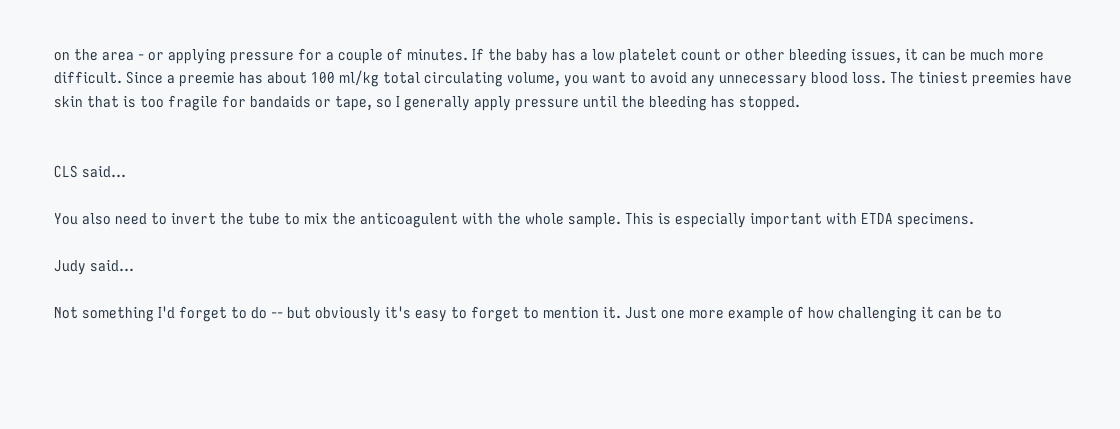on the area - or applying pressure for a couple of minutes. If the baby has a low platelet count or other bleeding issues, it can be much more difficult. Since a preemie has about 100 ml/kg total circulating volume, you want to avoid any unnecessary blood loss. The tiniest preemies have skin that is too fragile for bandaids or tape, so I generally apply pressure until the bleeding has stopped.


CLS said...

You also need to invert the tube to mix the anticoagulent with the whole sample. This is especially important with ETDA specimens.

Judy said...

Not something I'd forget to do -- but obviously it's easy to forget to mention it. Just one more example of how challenging it can be to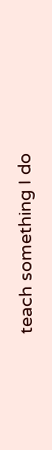teach something I do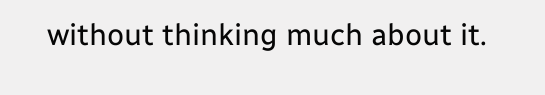without thinking much about it.